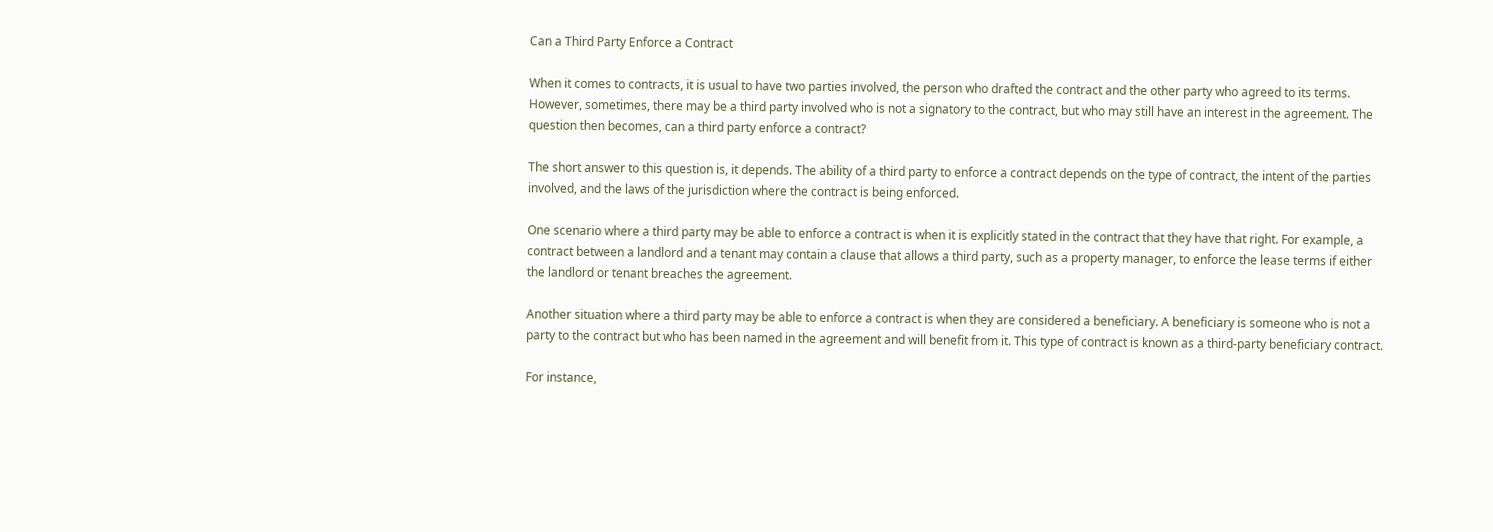Can a Third Party Enforce a Contract

When it comes to contracts, it is usual to have two parties involved, the person who drafted the contract and the other party who agreed to its terms. However, sometimes, there may be a third party involved who is not a signatory to the contract, but who may still have an interest in the agreement. The question then becomes, can a third party enforce a contract?

The short answer to this question is, it depends. The ability of a third party to enforce a contract depends on the type of contract, the intent of the parties involved, and the laws of the jurisdiction where the contract is being enforced.

One scenario where a third party may be able to enforce a contract is when it is explicitly stated in the contract that they have that right. For example, a contract between a landlord and a tenant may contain a clause that allows a third party, such as a property manager, to enforce the lease terms if either the landlord or tenant breaches the agreement.

Another situation where a third party may be able to enforce a contract is when they are considered a beneficiary. A beneficiary is someone who is not a party to the contract but who has been named in the agreement and will benefit from it. This type of contract is known as a third-party beneficiary contract.

For instance,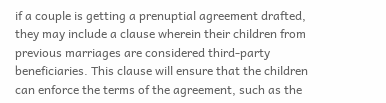if a couple is getting a prenuptial agreement drafted, they may include a clause wherein their children from previous marriages are considered third-party beneficiaries. This clause will ensure that the children can enforce the terms of the agreement, such as the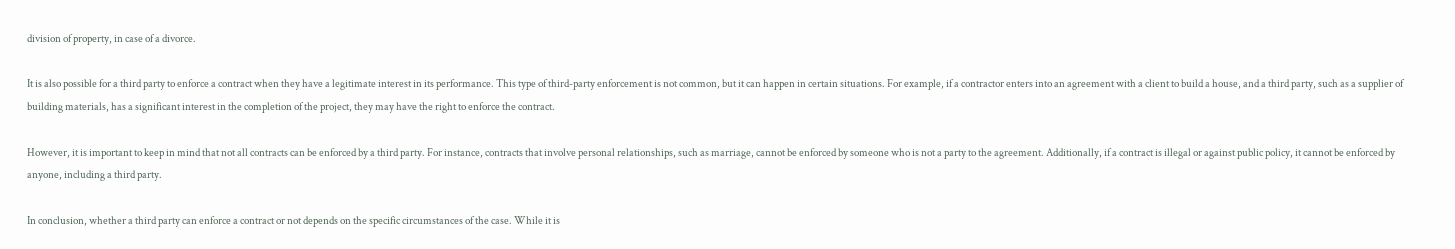division of property, in case of a divorce.

It is also possible for a third party to enforce a contract when they have a legitimate interest in its performance. This type of third-party enforcement is not common, but it can happen in certain situations. For example, if a contractor enters into an agreement with a client to build a house, and a third party, such as a supplier of building materials, has a significant interest in the completion of the project, they may have the right to enforce the contract.

However, it is important to keep in mind that not all contracts can be enforced by a third party. For instance, contracts that involve personal relationships, such as marriage, cannot be enforced by someone who is not a party to the agreement. Additionally, if a contract is illegal or against public policy, it cannot be enforced by anyone, including a third party.

In conclusion, whether a third party can enforce a contract or not depends on the specific circumstances of the case. While it is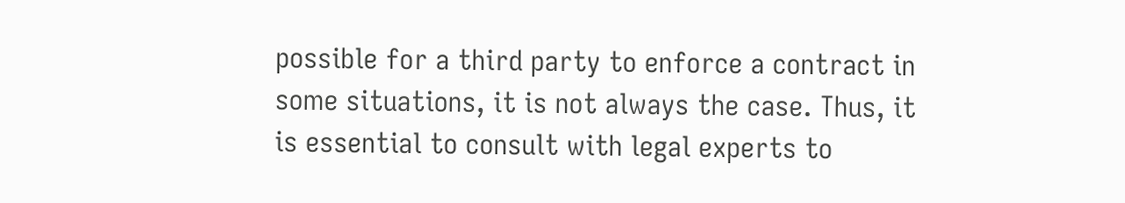possible for a third party to enforce a contract in some situations, it is not always the case. Thus, it is essential to consult with legal experts to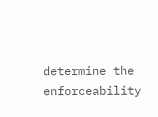determine the enforceability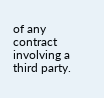of any contract involving a third party.